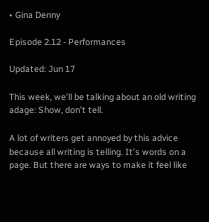• Gina Denny

Episode 2.12 - Performances

Updated: Jun 17

This week, we’ll be talking about an old writing adage: Show, don’t tell.

A lot of writers get annoyed by this advice because all writing is telling. It’s words on a page. But there are ways to make it feel like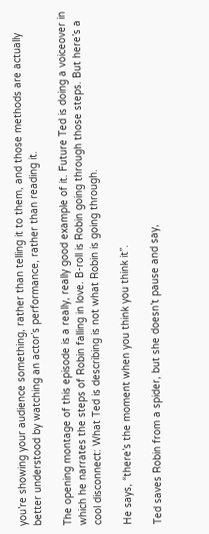you’re showing your audience something, rather than telling it to them, and those methods are actually better understood by watching an actor’s performance, rather than reading it.

The opening montage of this episode is a really, really good example of it. Future Ted is doing a voiceover in which he narrates the steps of Robin falling in love. B-roll is Robin going through those steps. But here’s a cool disconnect: What Ted is describing is not what Robin is going through.

He says, “there’s the moment when you think you think it”.

Ted saves Robin from a spider, but she doesn’t pause and say,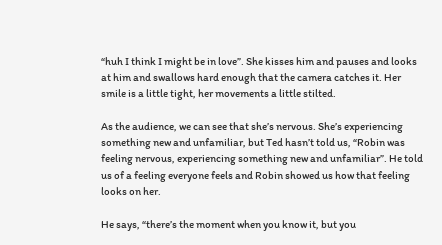“huh I think I might be in love”. She kisses him and pauses and looks at him and swallows hard enough that the camera catches it. Her smile is a little tight, her movements a little stilted.

As the audience, we can see that she’s nervous. She’s experiencing something new and unfamiliar, but Ted hasn’t told us, “Robin was feeling nervous, experiencing something new and unfamiliar”. He told us of a feeling everyone feels and Robin showed us how that feeling looks on her.

He says, “there’s the moment when you know it, but you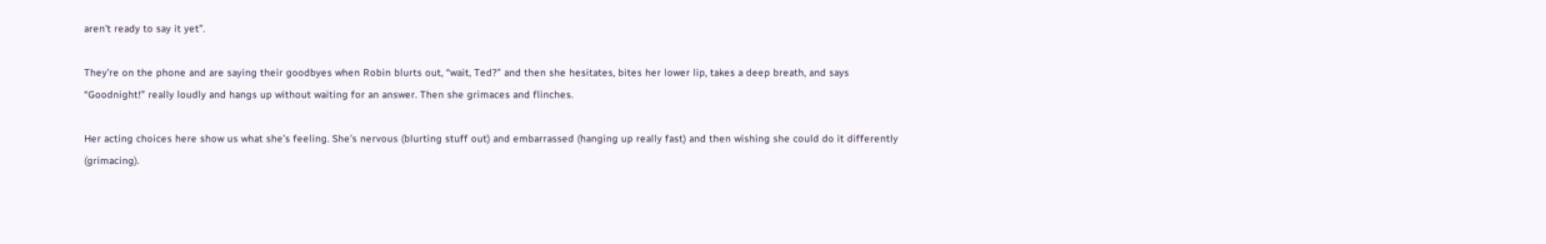aren’t ready to say it yet”.

They’re on the phone and are saying their goodbyes when Robin blurts out, “wait, Ted?” and then she hesitates, bites her lower lip, takes a deep breath, and says “Goodnight!” really loudly and hangs up without waiting for an answer. Then she grimaces and flinches.

Her acting choices here show us what she’s feeling. She’s nervous (blurting stuff out) and embarrassed (hanging up really fast) and then wishing she could do it differently (grimacing).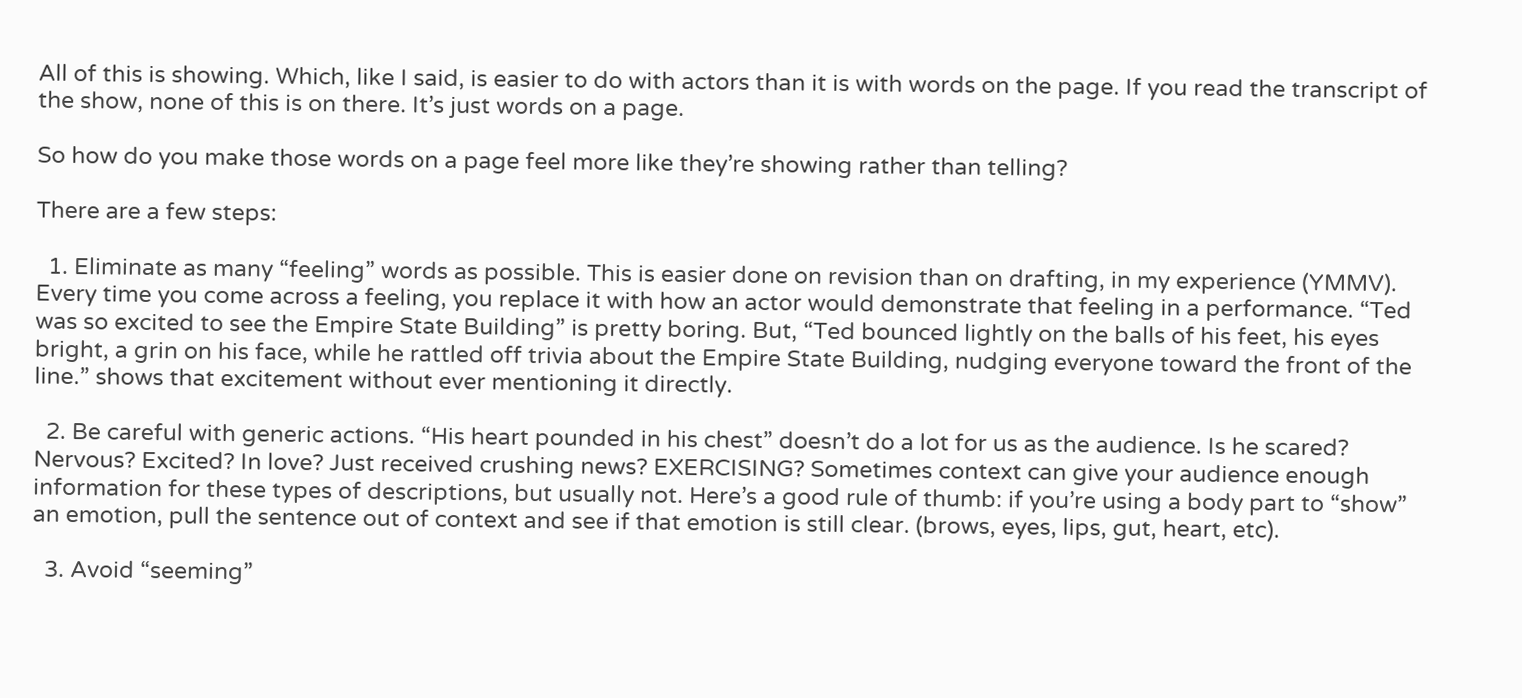All of this is showing. Which, like I said, is easier to do with actors than it is with words on the page. If you read the transcript of the show, none of this is on there. It’s just words on a page.

So how do you make those words on a page feel more like they’re showing rather than telling?

There are a few steps:

  1. Eliminate as many “feeling” words as possible. This is easier done on revision than on drafting, in my experience (YMMV). Every time you come across a feeling, you replace it with how an actor would demonstrate that feeling in a performance. “Ted was so excited to see the Empire State Building” is pretty boring. But, “Ted bounced lightly on the balls of his feet, his eyes bright, a grin on his face, while he rattled off trivia about the Empire State Building, nudging everyone toward the front of the line.” shows that excitement without ever mentioning it directly.

  2. Be careful with generic actions. “His heart pounded in his chest” doesn’t do a lot for us as the audience. Is he scared? Nervous? Excited? In love? Just received crushing news? EXERCISING? Sometimes context can give your audience enough information for these types of descriptions, but usually not. Here’s a good rule of thumb: if you’re using a body part to “show” an emotion, pull the sentence out of context and see if that emotion is still clear. (brows, eyes, lips, gut, heart, etc).

  3. Avoid “seeming”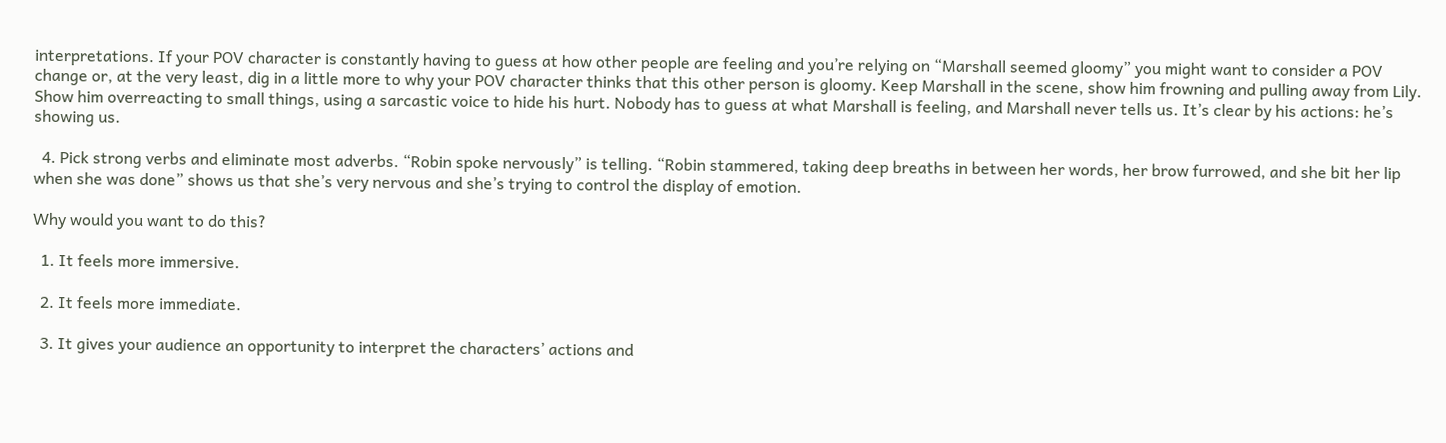interpretations. If your POV character is constantly having to guess at how other people are feeling and you’re relying on “Marshall seemed gloomy” you might want to consider a POV change or, at the very least, dig in a little more to why your POV character thinks that this other person is gloomy. Keep Marshall in the scene, show him frowning and pulling away from Lily. Show him overreacting to small things, using a sarcastic voice to hide his hurt. Nobody has to guess at what Marshall is feeling, and Marshall never tells us. It’s clear by his actions: he’s showing us.

  4. Pick strong verbs and eliminate most adverbs. “Robin spoke nervously” is telling. “Robin stammered, taking deep breaths in between her words, her brow furrowed, and she bit her lip when she was done” shows us that she’s very nervous and she’s trying to control the display of emotion.

Why would you want to do this?

  1. It feels more immersive.

  2. It feels more immediate.

  3. It gives your audience an opportunity to interpret the characters’ actions and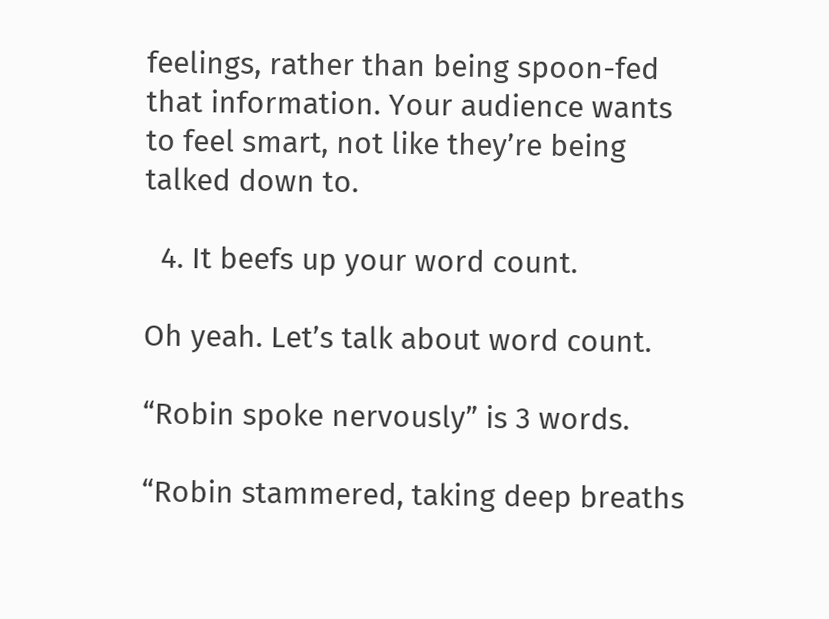feelings, rather than being spoon-fed that information. Your audience wants to feel smart, not like they’re being talked down to.

  4. It beefs up your word count.

Oh yeah. Let’s talk about word count.

“Robin spoke nervously” is 3 words.

“Robin stammered, taking deep breaths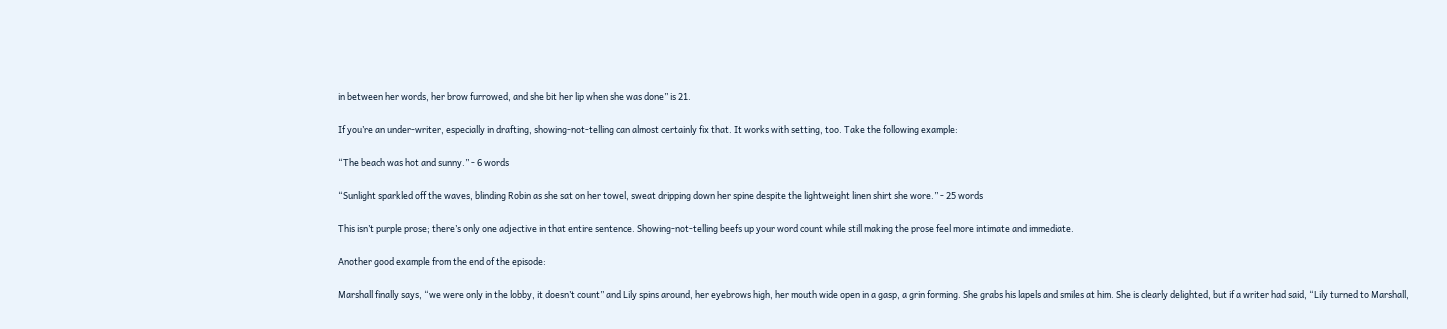in between her words, her brow furrowed, and she bit her lip when she was done” is 21.

If you’re an under-writer, especially in drafting, showing-not-telling can almost certainly fix that. It works with setting, too. Take the following example:

“The beach was hot and sunny.” - 6 words

“Sunlight sparkled off the waves, blinding Robin as she sat on her towel, sweat dripping down her spine despite the lightweight linen shirt she wore.” - 25 words

This isn’t purple prose; there’s only one adjective in that entire sentence. Showing-not-telling beefs up your word count while still making the prose feel more intimate and immediate.

Another good example from the end of the episode:

Marshall finally says, “we were only in the lobby, it doesn’t count” and Lily spins around, her eyebrows high, her mouth wide open in a gasp, a grin forming. She grabs his lapels and smiles at him. She is clearly delighted, but if a writer had said, “Lily turned to Marshall,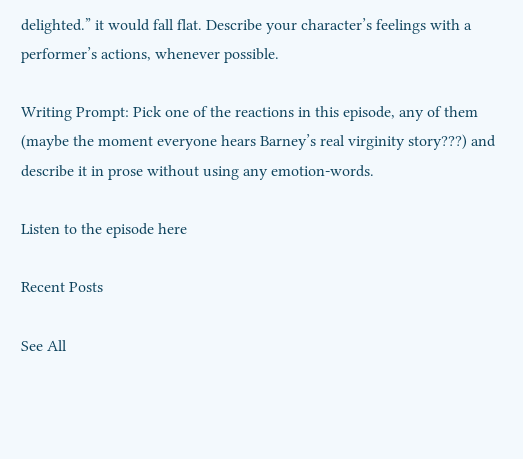delighted.” it would fall flat. Describe your character’s feelings with a performer’s actions, whenever possible.

Writing Prompt: Pick one of the reactions in this episode, any of them (maybe the moment everyone hears Barney’s real virginity story???) and describe it in prose without using any emotion-words.

Listen to the episode here

Recent Posts

See All